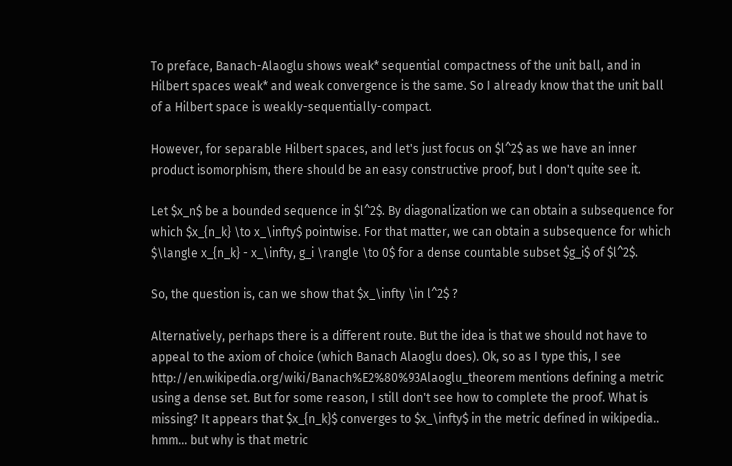To preface, Banach-Alaoglu shows weak* sequential compactness of the unit ball, and in Hilbert spaces weak* and weak convergence is the same. So I already know that the unit ball of a Hilbert space is weakly-sequentially-compact.

However, for separable Hilbert spaces, and let's just focus on $l^2$ as we have an inner product isomorphism, there should be an easy constructive proof, but I don't quite see it.

Let $x_n$ be a bounded sequence in $l^2$. By diagonalization we can obtain a subsequence for which $x_{n_k} \to x_\infty$ pointwise. For that matter, we can obtain a subsequence for which $\langle x_{n_k} - x_\infty, g_i \rangle \to 0$ for a dense countable subset $g_i$ of $l^2$.

So, the question is, can we show that $x_\infty \in l^2$ ?

Alternatively, perhaps there is a different route. But the idea is that we should not have to appeal to the axiom of choice (which Banach Alaoglu does). Ok, so as I type this, I see http://en.wikipedia.org/wiki/Banach%E2%80%93Alaoglu_theorem mentions defining a metric using a dense set. But for some reason, I still don't see how to complete the proof. What is missing? It appears that $x_{n_k}$ converges to $x_\infty$ in the metric defined in wikipedia.. hmm... but why is that metric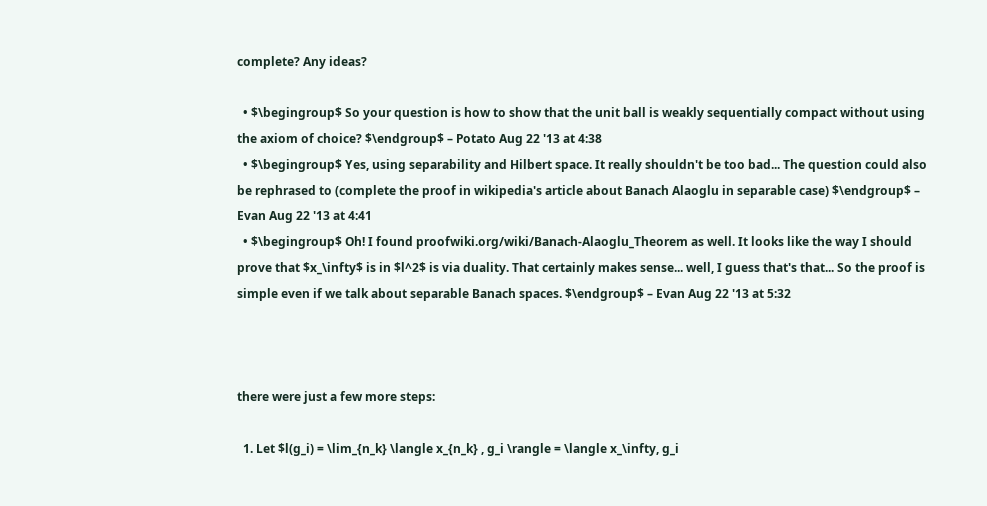complete? Any ideas?

  • $\begingroup$ So your question is how to show that the unit ball is weakly sequentially compact without using the axiom of choice? $\endgroup$ – Potato Aug 22 '13 at 4:38
  • $\begingroup$ Yes, using separability and Hilbert space. It really shouldn't be too bad... The question could also be rephrased to (complete the proof in wikipedia's article about Banach Alaoglu in separable case) $\endgroup$ – Evan Aug 22 '13 at 4:41
  • $\begingroup$ Oh! I found proofwiki.org/wiki/Banach-Alaoglu_Theorem as well. It looks like the way I should prove that $x_\infty$ is in $l^2$ is via duality. That certainly makes sense... well, I guess that's that... So the proof is simple even if we talk about separable Banach spaces. $\endgroup$ – Evan Aug 22 '13 at 5:32



there were just a few more steps:

  1. Let $l(g_i) = \lim_{n_k} \langle x_{n_k} , g_i \rangle = \langle x_\infty, g_i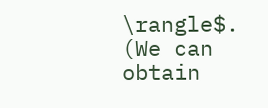\rangle$. (We can obtain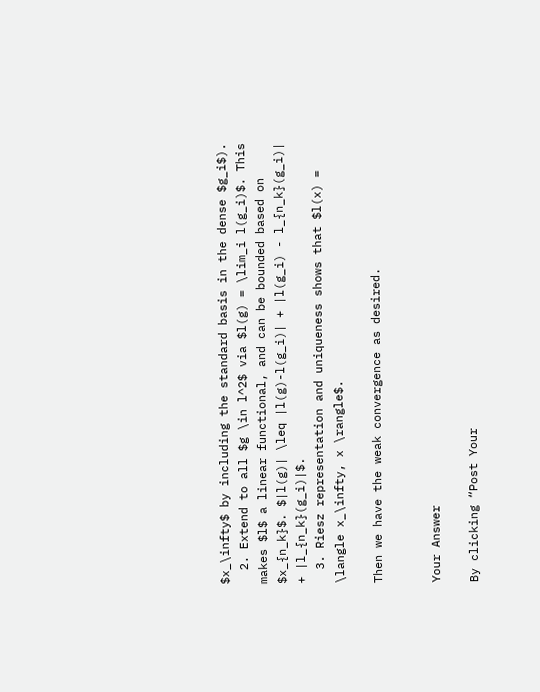$x_\infty$ by including the standard basis in the dense $g_i$).
  2. Extend to all $g \in l^2$ via $l(g) = \lim_i l(g_i)$. This makes $l$ a linear functional, and can be bounded based on $x_{n_k}$. $|l(g)| \leq |l(g)-l(g_i)| + |l(g_i) - l_{n_k}(g_i)| + |l_{n_k}(g_i)|$.
  3. Riesz representation and uniqueness shows that $l(x) = \langle x_\infty, x \rangle$.

Then we have the weak convergence as desired.


Your Answer

By clicking “Post Your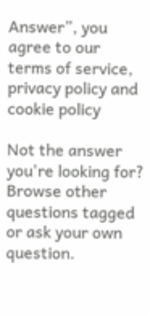Answer”, you agree to our terms of service, privacy policy and cookie policy

Not the answer you're looking for? Browse other questions tagged or ask your own question.